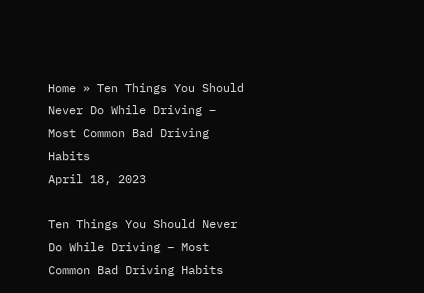Home » Ten Things You Should Never Do While Driving – Most Common Bad Driving Habits
April 18, 2023

Ten Things You Should Never Do While Driving – Most Common Bad Driving Habits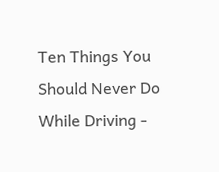Ten Things You Should Never Do While Driving -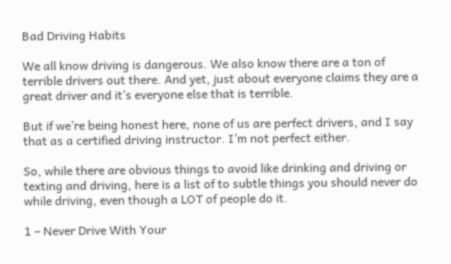Bad Driving Habits

We all know driving is dangerous. We also know there are a ton of terrible drivers out there. And yet, just about everyone claims they are a great driver and it’s everyone else that is terrible.

But if we’re being honest here, none of us are perfect drivers, and I say that as a certified driving instructor. I’m not perfect either.

So, while there are obvious things to avoid like drinking and driving or texting and driving, here is a list of to subtle things you should never do while driving, even though a LOT of people do it.

1 – Never Drive With Your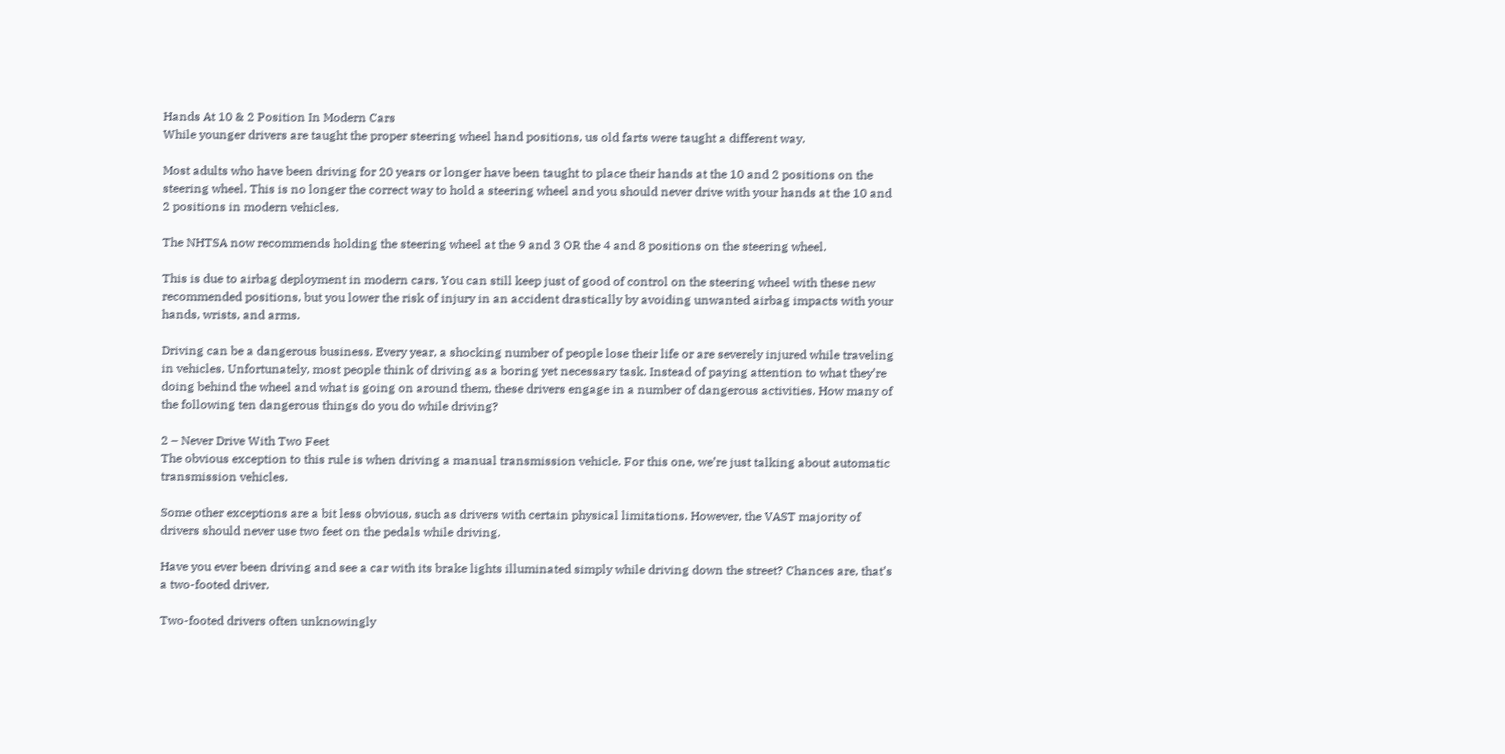Hands At 10 & 2 Position In Modern Cars
While younger drivers are taught the proper steering wheel hand positions, us old farts were taught a different way.

Most adults who have been driving for 20 years or longer have been taught to place their hands at the 10 and 2 positions on the steering wheel. This is no longer the correct way to hold a steering wheel and you should never drive with your hands at the 10 and 2 positions in modern vehicles.

The NHTSA now recommends holding the steering wheel at the 9 and 3 OR the 4 and 8 positions on the steering wheel.

This is due to airbag deployment in modern cars. You can still keep just of good of control on the steering wheel with these new recommended positions, but you lower the risk of injury in an accident drastically by avoiding unwanted airbag impacts with your hands, wrists, and arms.

Driving can be a dangerous business. Every year, a shocking number of people lose their life or are severely injured while traveling in vehicles. Unfortunately, most people think of driving as a boring yet necessary task. Instead of paying attention to what they’re doing behind the wheel and what is going on around them, these drivers engage in a number of dangerous activities. How many of the following ten dangerous things do you do while driving?

2 – Never Drive With Two Feet
The obvious exception to this rule is when driving a manual transmission vehicle. For this one, we’re just talking about automatic transmission vehicles.

Some other exceptions are a bit less obvious, such as drivers with certain physical limitations. However, the VAST majority of drivers should never use two feet on the pedals while driving.

Have you ever been driving and see a car with its brake lights illuminated simply while driving down the street? Chances are, that’s a two-footed driver.

Two-footed drivers often unknowingly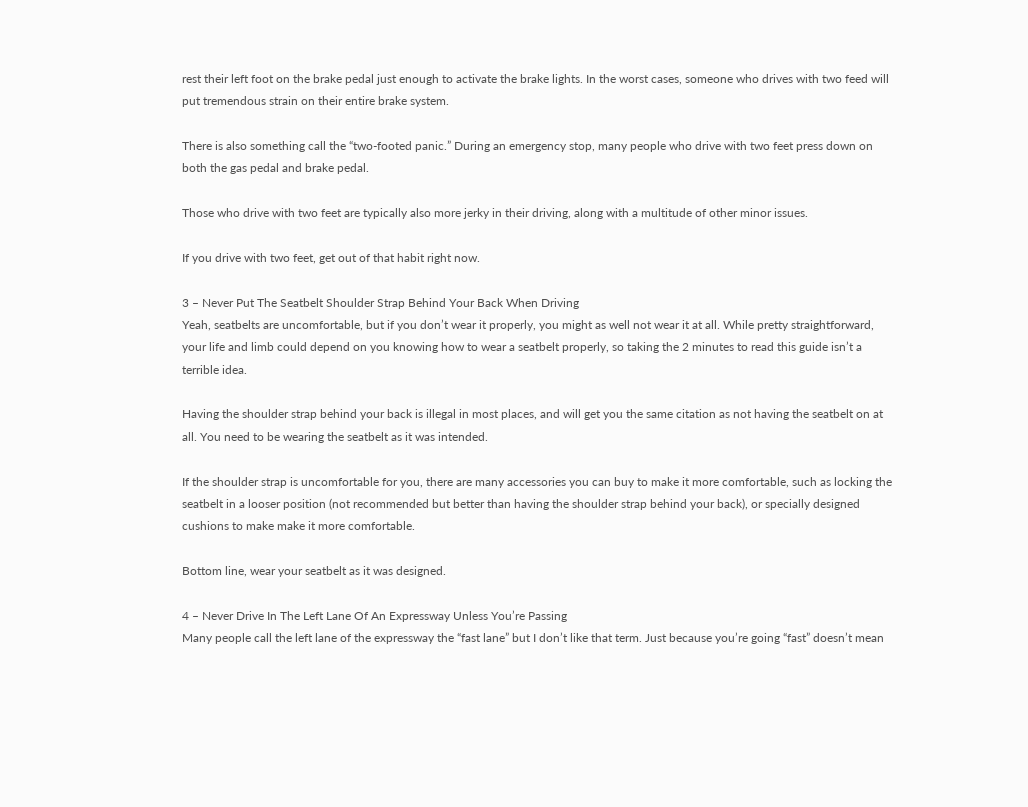rest their left foot on the brake pedal just enough to activate the brake lights. In the worst cases, someone who drives with two feed will put tremendous strain on their entire brake system.

There is also something call the “two-footed panic.” During an emergency stop, many people who drive with two feet press down on both the gas pedal and brake pedal.

Those who drive with two feet are typically also more jerky in their driving, along with a multitude of other minor issues.

If you drive with two feet, get out of that habit right now.

3 – Never Put The Seatbelt Shoulder Strap Behind Your Back When Driving
Yeah, seatbelts are uncomfortable, but if you don’t wear it properly, you might as well not wear it at all. While pretty straightforward, your life and limb could depend on you knowing how to wear a seatbelt properly, so taking the 2 minutes to read this guide isn’t a terrible idea.

Having the shoulder strap behind your back is illegal in most places, and will get you the same citation as not having the seatbelt on at all. You need to be wearing the seatbelt as it was intended.

If the shoulder strap is uncomfortable for you, there are many accessories you can buy to make it more comfortable, such as locking the seatbelt in a looser position (not recommended but better than having the shoulder strap behind your back), or specially designed cushions to make make it more comfortable.

Bottom line, wear your seatbelt as it was designed.

4 – Never Drive In The Left Lane Of An Expressway Unless You’re Passing
Many people call the left lane of the expressway the “fast lane” but I don’t like that term. Just because you’re going “fast” doesn’t mean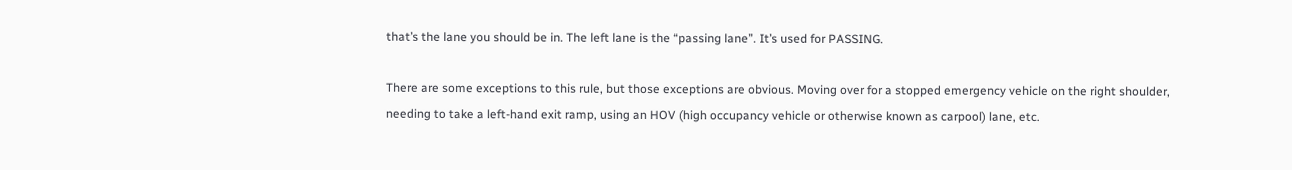that’s the lane you should be in. The left lane is the “passing lane”. It’s used for PASSING.

There are some exceptions to this rule, but those exceptions are obvious. Moving over for a stopped emergency vehicle on the right shoulder, needing to take a left-hand exit ramp, using an HOV (high occupancy vehicle or otherwise known as carpool) lane, etc.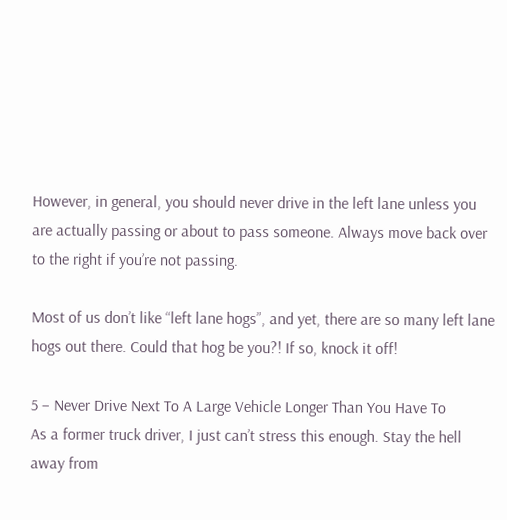However, in general, you should never drive in the left lane unless you are actually passing or about to pass someone. Always move back over to the right if you’re not passing.

Most of us don’t like “left lane hogs”, and yet, there are so many left lane hogs out there. Could that hog be you?! If so, knock it off!

5 – Never Drive Next To A Large Vehicle Longer Than You Have To
As a former truck driver, I just can’t stress this enough. Stay the hell away from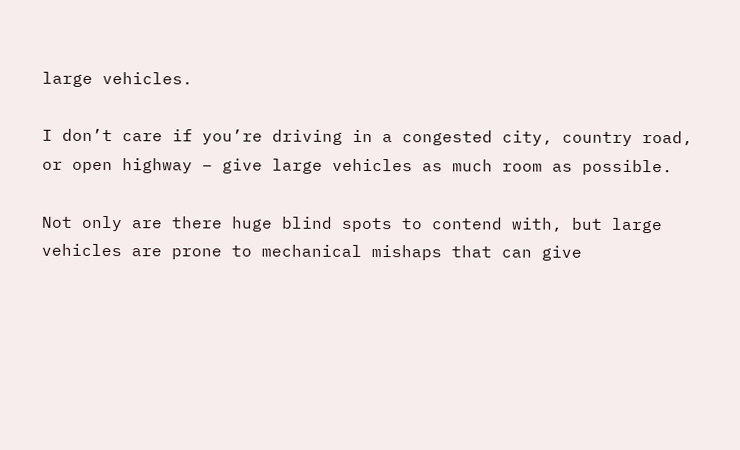large vehicles.

I don’t care if you’re driving in a congested city, country road, or open highway – give large vehicles as much room as possible.

Not only are there huge blind spots to contend with, but large vehicles are prone to mechanical mishaps that can give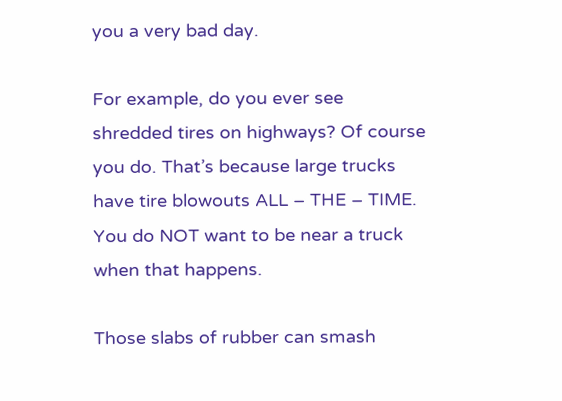you a very bad day.

For example, do you ever see shredded tires on highways? Of course you do. That’s because large trucks have tire blowouts ALL – THE – TIME. You do NOT want to be near a truck when that happens.

Those slabs of rubber can smash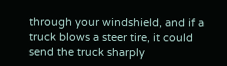through your windshield, and if a truck blows a steer tire, it could send the truck sharply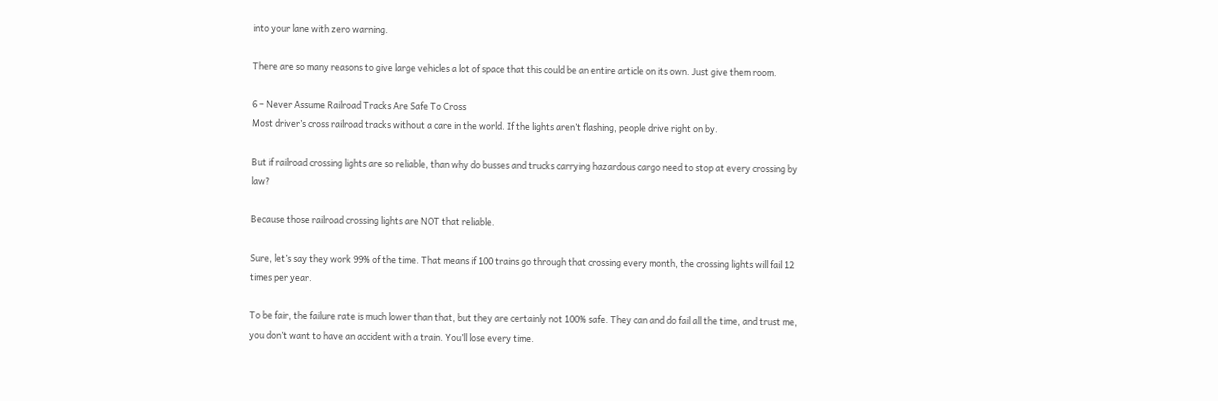into your lane with zero warning.

There are so many reasons to give large vehicles a lot of space that this could be an entire article on its own. Just give them room.

6 – Never Assume Railroad Tracks Are Safe To Cross
Most driver’s cross railroad tracks without a care in the world. If the lights aren’t flashing, people drive right on by.

But if railroad crossing lights are so reliable, than why do busses and trucks carrying hazardous cargo need to stop at every crossing by law?

Because those railroad crossing lights are NOT that reliable.

Sure, let’s say they work 99% of the time. That means if 100 trains go through that crossing every month, the crossing lights will fail 12 times per year.

To be fair, the failure rate is much lower than that, but they are certainly not 100% safe. They can and do fail all the time, and trust me, you don’t want to have an accident with a train. You’ll lose every time.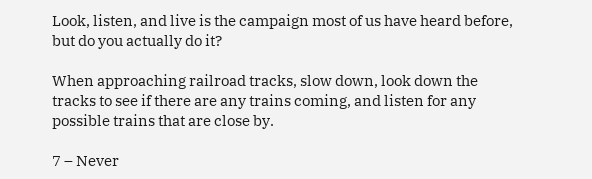Look, listen, and live is the campaign most of us have heard before, but do you actually do it?

When approaching railroad tracks, slow down, look down the tracks to see if there are any trains coming, and listen for any possible trains that are close by.

7 – Never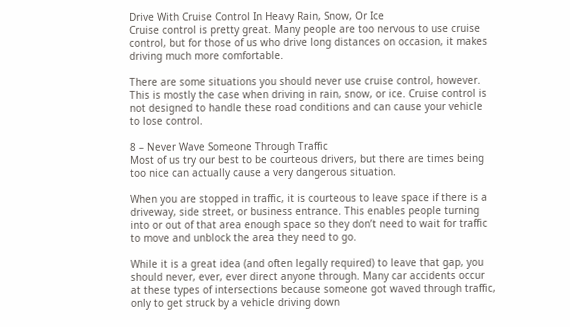Drive With Cruise Control In Heavy Rain, Snow, Or Ice
Cruise control is pretty great. Many people are too nervous to use cruise control, but for those of us who drive long distances on occasion, it makes driving much more comfortable.

There are some situations you should never use cruise control, however. This is mostly the case when driving in rain, snow, or ice. Cruise control is not designed to handle these road conditions and can cause your vehicle to lose control.

8 – Never Wave Someone Through Traffic
Most of us try our best to be courteous drivers, but there are times being too nice can actually cause a very dangerous situation.

When you are stopped in traffic, it is courteous to leave space if there is a driveway, side street, or business entrance. This enables people turning into or out of that area enough space so they don’t need to wait for traffic to move and unblock the area they need to go.

While it is a great idea (and often legally required) to leave that gap, you should never, ever, ever direct anyone through. Many car accidents occur at these types of intersections because someone got waved through traffic, only to get struck by a vehicle driving down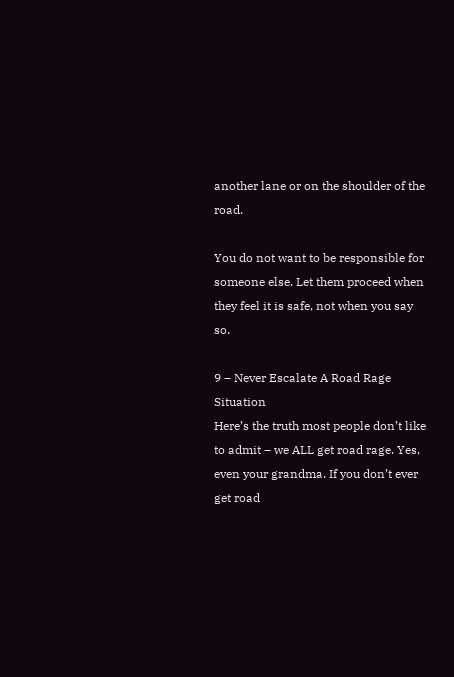another lane or on the shoulder of the road.

You do not want to be responsible for someone else. Let them proceed when they feel it is safe, not when you say so.

9 – Never Escalate A Road Rage Situation
Here’s the truth most people don’t like to admit – we ALL get road rage. Yes, even your grandma. If you don’t ever get road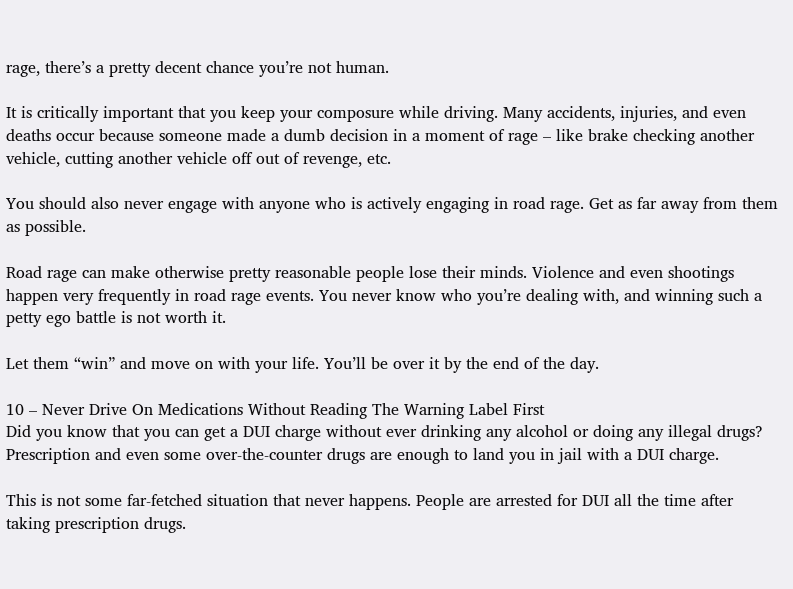rage, there’s a pretty decent chance you’re not human.

It is critically important that you keep your composure while driving. Many accidents, injuries, and even deaths occur because someone made a dumb decision in a moment of rage – like brake checking another vehicle, cutting another vehicle off out of revenge, etc.

You should also never engage with anyone who is actively engaging in road rage. Get as far away from them as possible.

Road rage can make otherwise pretty reasonable people lose their minds. Violence and even shootings happen very frequently in road rage events. You never know who you’re dealing with, and winning such a petty ego battle is not worth it.

Let them “win” and move on with your life. You’ll be over it by the end of the day.

10 – Never Drive On Medications Without Reading The Warning Label First
Did you know that you can get a DUI charge without ever drinking any alcohol or doing any illegal drugs? Prescription and even some over-the-counter drugs are enough to land you in jail with a DUI charge.

This is not some far-fetched situation that never happens. People are arrested for DUI all the time after taking prescription drugs.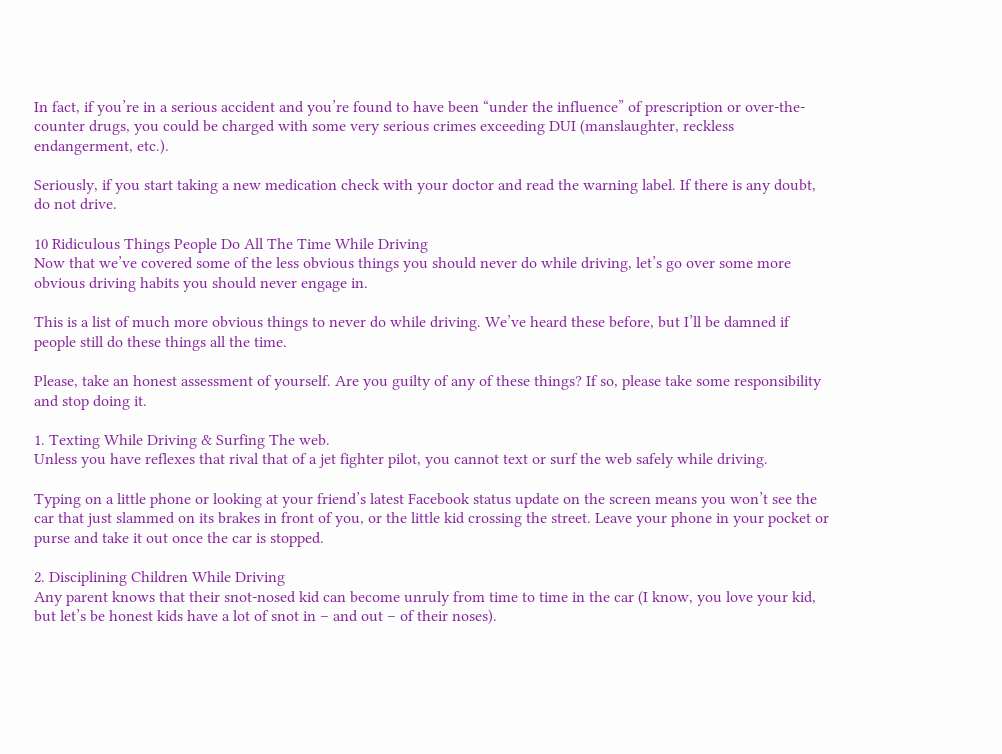In fact, if you’re in a serious accident and you’re found to have been “under the influence” of prescription or over-the-counter drugs, you could be charged with some very serious crimes exceeding DUI (manslaughter, reckless endangerment, etc.).

Seriously, if you start taking a new medication check with your doctor and read the warning label. If there is any doubt, do not drive.

10 Ridiculous Things People Do All The Time While Driving
Now that we’ve covered some of the less obvious things you should never do while driving, let’s go over some more obvious driving habits you should never engage in.

This is a list of much more obvious things to never do while driving. We’ve heard these before, but I’ll be damned if people still do these things all the time.

Please, take an honest assessment of yourself. Are you guilty of any of these things? If so, please take some responsibility and stop doing it.

1. Texting While Driving & Surfing The web.
Unless you have reflexes that rival that of a jet fighter pilot, you cannot text or surf the web safely while driving.

Typing on a little phone or looking at your friend’s latest Facebook status update on the screen means you won’t see the car that just slammed on its brakes in front of you, or the little kid crossing the street. Leave your phone in your pocket or purse and take it out once the car is stopped.

2. Disciplining Children While Driving
Any parent knows that their snot-nosed kid can become unruly from time to time in the car (I know, you love your kid, but let’s be honest kids have a lot of snot in – and out – of their noses).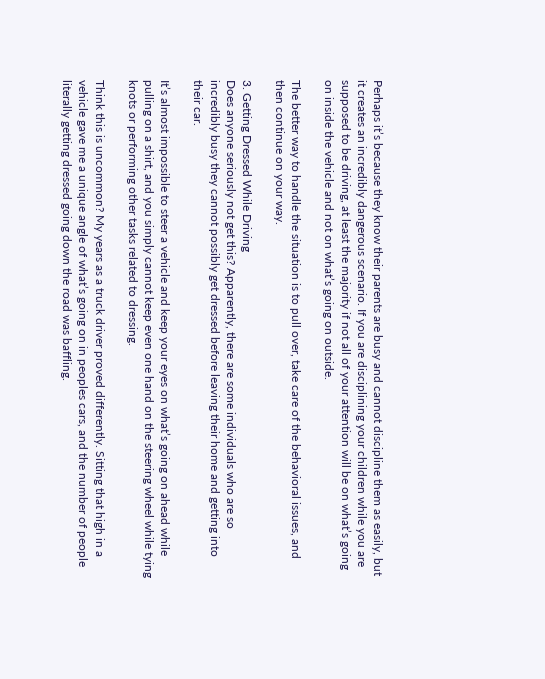Perhaps it’s because they know their parents are busy and cannot discipline them as easily, but it creates an incredibly dangerous scenario. If you are disciplining your children while you are supposed to be driving, at least the majority if not all of your attention will be on what’s going on inside the vehicle and not on what’s going on outside.

The better way to handle the situation is to pull over, take care of the behavioral issues, and then continue on your way.

3. Getting Dressed While Driving
Does anyone seriously not get this? Apparently, there are some individuals who are so incredibly busy they cannot possibly get dressed before leaving their home and getting into their car.

It’s almost impossible to steer a vehicle and keep your eyes on what’s going on ahead while pulling on a shirt, and you simply cannot keep even one hand on the steering wheel while tying knots or performing other tasks related to dressing.

Think this is uncommon? My years as a truck driver proved differently. Sitting that high in a vehicle gave me a unique angle of what’s going on in peoples cars, and the number of people literally getting dressed going down the road was baffling.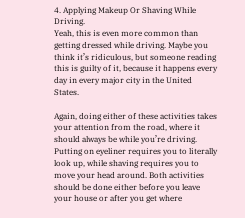4. Applying Makeup Or Shaving While Driving.
Yeah, this is even more common than getting dressed while driving. Maybe you think it’s ridiculous, but someone reading this is guilty of it, because it happens every day in every major city in the United States.

Again, doing either of these activities takes your attention from the road, where it should always be while you’re driving. Putting on eyeliner requires you to literally look up, while shaving requires you to move your head around. Both activities should be done either before you leave your house or after you get where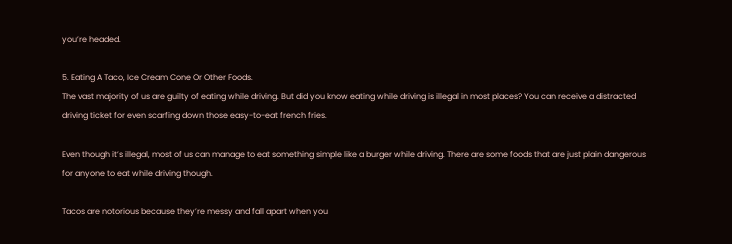you’re headed.

5. Eating A Taco, Ice Cream Cone Or Other Foods.
The vast majority of us are guilty of eating while driving. But did you know eating while driving is illegal in most places? You can receive a distracted driving ticket for even scarfing down those easy-to-eat french fries.

Even though it’s illegal, most of us can manage to eat something simple like a burger while driving. There are some foods that are just plain dangerous for anyone to eat while driving though.

Tacos are notorious because they’re messy and fall apart when you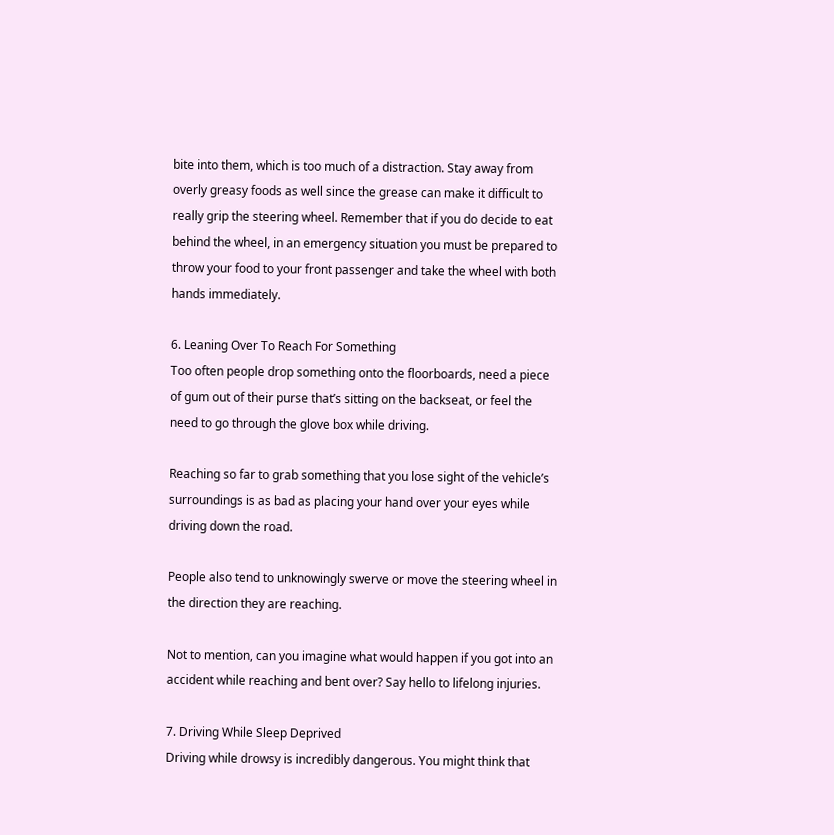bite into them, which is too much of a distraction. Stay away from overly greasy foods as well since the grease can make it difficult to really grip the steering wheel. Remember that if you do decide to eat behind the wheel, in an emergency situation you must be prepared to throw your food to your front passenger and take the wheel with both hands immediately.

6. Leaning Over To Reach For Something
Too often people drop something onto the floorboards, need a piece of gum out of their purse that’s sitting on the backseat, or feel the need to go through the glove box while driving.

Reaching so far to grab something that you lose sight of the vehicle’s surroundings is as bad as placing your hand over your eyes while driving down the road.

People also tend to unknowingly swerve or move the steering wheel in the direction they are reaching.

Not to mention, can you imagine what would happen if you got into an accident while reaching and bent over? Say hello to lifelong injuries.

7. Driving While Sleep Deprived
Driving while drowsy is incredibly dangerous. You might think that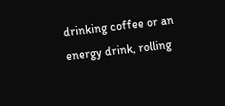drinking coffee or an energy drink, rolling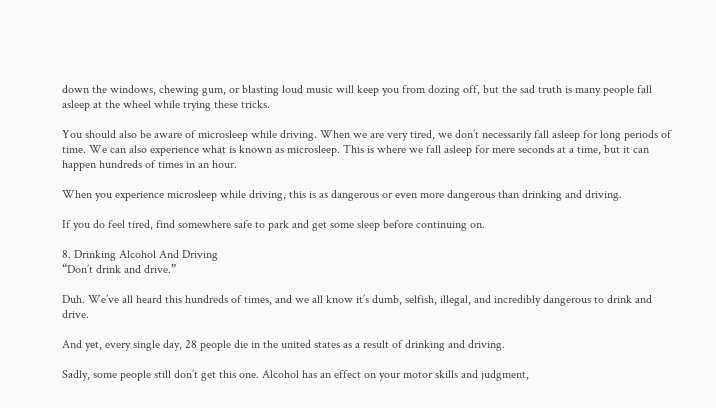down the windows, chewing gum, or blasting loud music will keep you from dozing off, but the sad truth is many people fall asleep at the wheel while trying these tricks.

You should also be aware of microsleep while driving. When we are very tired, we don’t necessarily fall asleep for long periods of time. We can also experience what is known as microsleep. This is where we fall asleep for mere seconds at a time, but it can happen hundreds of times in an hour.

When you experience microsleep while driving, this is as dangerous or even more dangerous than drinking and driving.

If you do feel tired, find somewhere safe to park and get some sleep before continuing on.

8. Drinking Alcohol And Driving
“Don’t drink and drive.”

Duh. We’ve all heard this hundreds of times, and we all know it’s dumb, selfish, illegal, and incredibly dangerous to drink and drive.

And yet, every single day, 28 people die in the united states as a result of drinking and driving.

Sadly, some people still don’t get this one. Alcohol has an effect on your motor skills and judgment,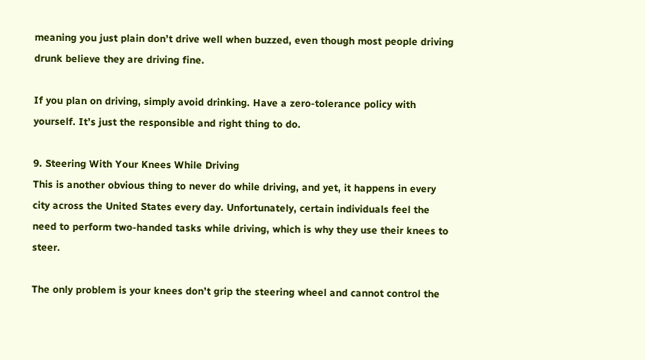meaning you just plain don’t drive well when buzzed, even though most people driving drunk believe they are driving fine.

If you plan on driving, simply avoid drinking. Have a zero-tolerance policy with yourself. It’s just the responsible and right thing to do.

9. Steering With Your Knees While Driving
This is another obvious thing to never do while driving, and yet, it happens in every city across the United States every day. Unfortunately, certain individuals feel the need to perform two-handed tasks while driving, which is why they use their knees to steer.

The only problem is your knees don’t grip the steering wheel and cannot control the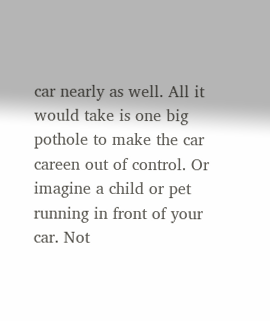car nearly as well. All it would take is one big pothole to make the car careen out of control. Or imagine a child or pet running in front of your car. Not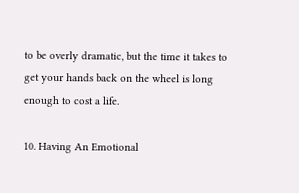to be overly dramatic, but the time it takes to get your hands back on the wheel is long enough to cost a life.

10. Having An Emotional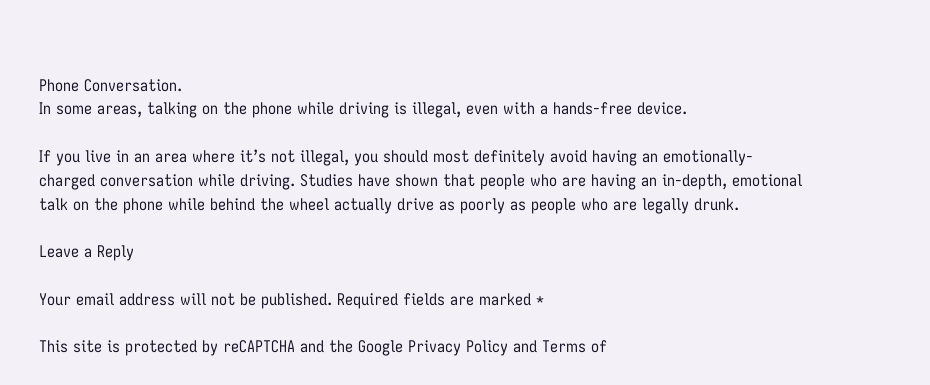Phone Conversation.
In some areas, talking on the phone while driving is illegal, even with a hands-free device.

If you live in an area where it’s not illegal, you should most definitely avoid having an emotionally-charged conversation while driving. Studies have shown that people who are having an in-depth, emotional talk on the phone while behind the wheel actually drive as poorly as people who are legally drunk.

Leave a Reply

Your email address will not be published. Required fields are marked *

This site is protected by reCAPTCHA and the Google Privacy Policy and Terms of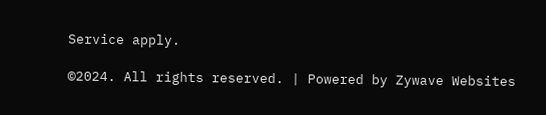Service apply.

©2024. All rights reserved. | Powered by Zywave Websites